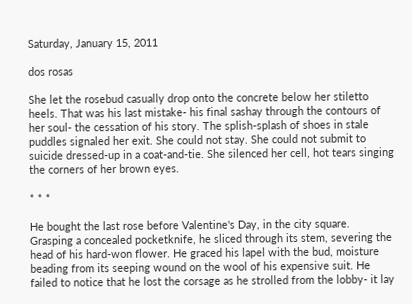Saturday, January 15, 2011

dos rosas

She let the rosebud casually drop onto the concrete below her stiletto heels. That was his last mistake- his final sashay through the contours of her soul- the cessation of his story. The splish-splash of shoes in stale puddles signaled her exit. She could not stay. She could not submit to suicide dressed-up in a coat-and-tie. She silenced her cell, hot tears singing the corners of her brown eyes.

* * *

He bought the last rose before Valentine's Day, in the city square. Grasping a concealed pocketknife, he sliced through its stem, severing the head of his hard-won flower. He graced his lapel with the bud, moisture beading from its seeping wound on the wool of his expensive suit. He failed to notice that he lost the corsage as he strolled from the lobby- it lay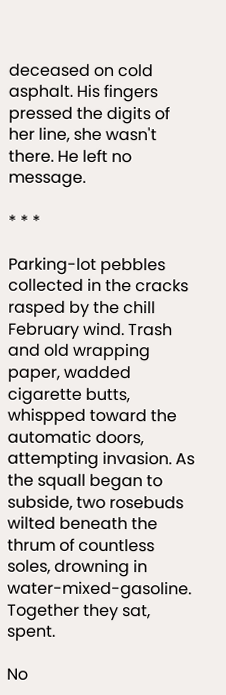deceased on cold asphalt. His fingers pressed the digits of her line, she wasn't there. He left no message.

* * *

Parking-lot pebbles collected in the cracks rasped by the chill February wind. Trash and old wrapping paper, wadded cigarette butts, whispped toward the automatic doors, attempting invasion. As the squall began to subside, two rosebuds wilted beneath the thrum of countless soles, drowning in water-mixed-gasoline. Together they sat, spent.

No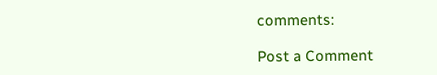comments:

Post a Comment